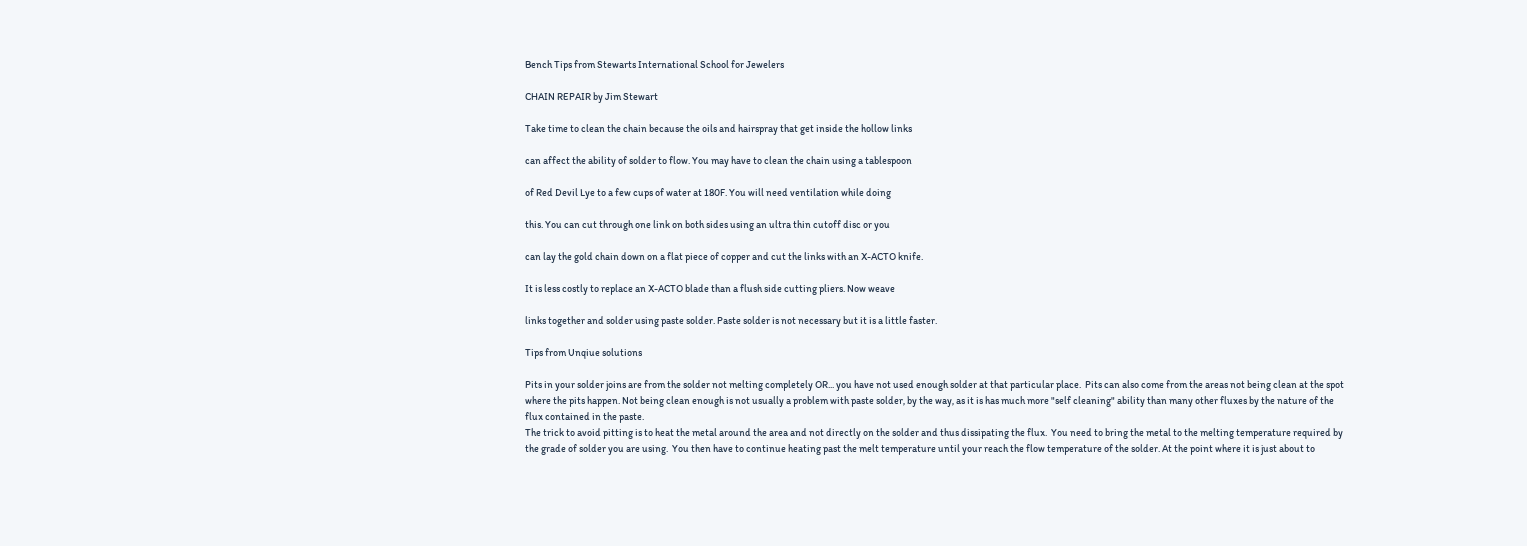Bench Tips from Stewarts International School for Jewelers

CHAIN REPAIR by Jim Stewart

Take time to clean the chain because the oils and hairspray that get inside the hollow links

can affect the ability of solder to flow. You may have to clean the chain using a tablespoon

of Red Devil Lye to a few cups of water at 180F. You will need ventilation while doing

this. You can cut through one link on both sides using an ultra thin cutoff disc or you

can lay the gold chain down on a flat piece of copper and cut the links with an X-ACTO knife.

It is less costly to replace an X-ACTO blade than a flush side cutting pliers. Now weave

links together and solder using paste solder. Paste solder is not necessary but it is a little faster.

Tips from Unqiue solutions

Pits in your solder joins are from the solder not melting completely OR... you have not used enough solder at that particular place.  Pits can also come from the areas not being clean at the spot where the pits happen. Not being clean enough is not usually a problem with paste solder, by the way, as it is has much more "self cleaning" ability than many other fluxes by the nature of the flux contained in the paste.
The trick to avoid pitting is to heat the metal around the area and not directly on the solder and thus dissipating the flux.  You need to bring the metal to the melting temperature required by the grade of solder you are using.  You then have to continue heating past the melt temperature until your reach the flow temperature of the solder. At the point where it is just about to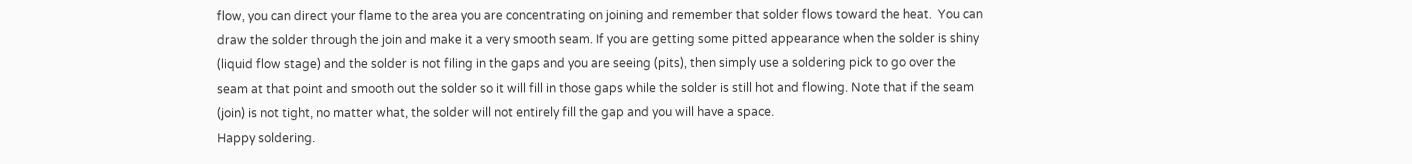flow, you can direct your flame to the area you are concentrating on joining and remember that solder flows toward the heat.  You can draw the solder through the join and make it a very smooth seam. If you are getting some pitted appearance when the solder is shiny (liquid flow stage) and the solder is not filing in the gaps and you are seeing (pits), then simply use a soldering pick to go over the seam at that point and smooth out the solder so it will fill in those gaps while the solder is still hot and flowing. Note that if the seam (join) is not tight, no matter what, the solder will not entirely fill the gap and you will have a space.
Happy soldering.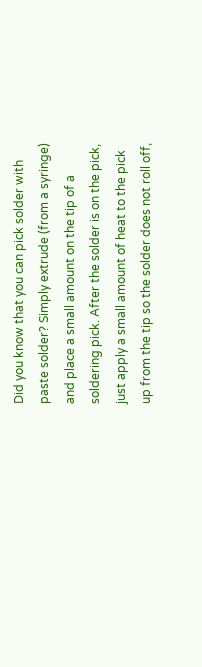Did you know that you can pick solder with paste solder? Simply extrude (from a syringe) and place a small amount on the tip of a soldering pick. After the solder is on the pick, just apply a small amount of heat to the pick up from the tip so the solder does not roll off,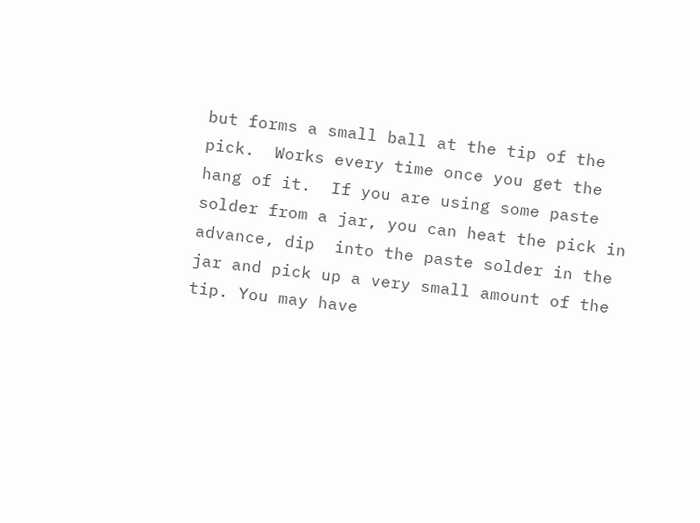but forms a small ball at the tip of the pick.  Works every time once you get the hang of it.  If you are using some paste solder from a jar, you can heat the pick in advance, dip  into the paste solder in the jar and pick up a very small amount of the tip. You may have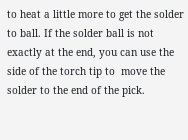to heat a little more to get the solder to ball. If the solder ball is not exactly at the end, you can use the side of the torch tip to  move the solder to the end of the pick.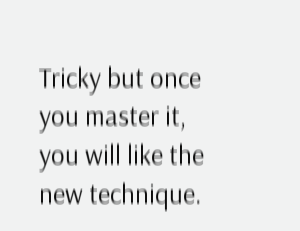Tricky but once you master it, you will like the new technique.